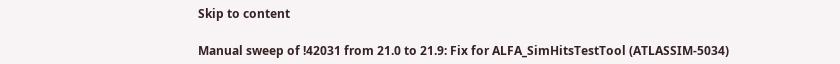Skip to content

Manual sweep of !42031 from 21.0 to 21.9: Fix for ALFA_SimHitsTestTool (ATLASSIM-5034)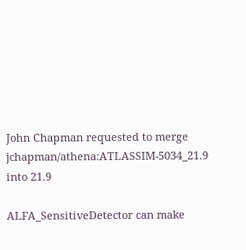John Chapman requested to merge jchapman/athena:ATLASSIM-5034_21.9 into 21.9

ALFA_SensitiveDetector can make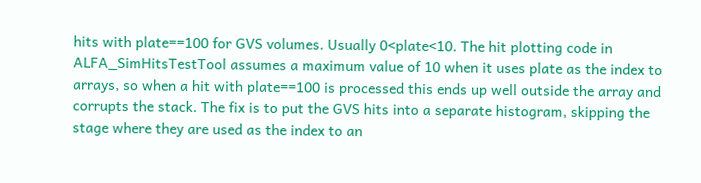hits with plate==100 for GVS volumes. Usually 0<plate<10. The hit plotting code in ALFA_SimHitsTestTool assumes a maximum value of 10 when it uses plate as the index to arrays, so when a hit with plate==100 is processed this ends up well outside the array and corrupts the stack. The fix is to put the GVS hits into a separate histogram, skipping the stage where they are used as the index to an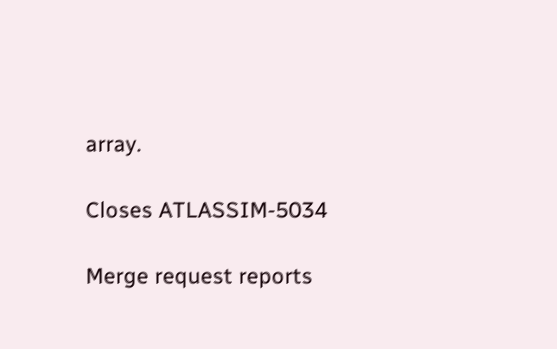array.

Closes ATLASSIM-5034

Merge request reports